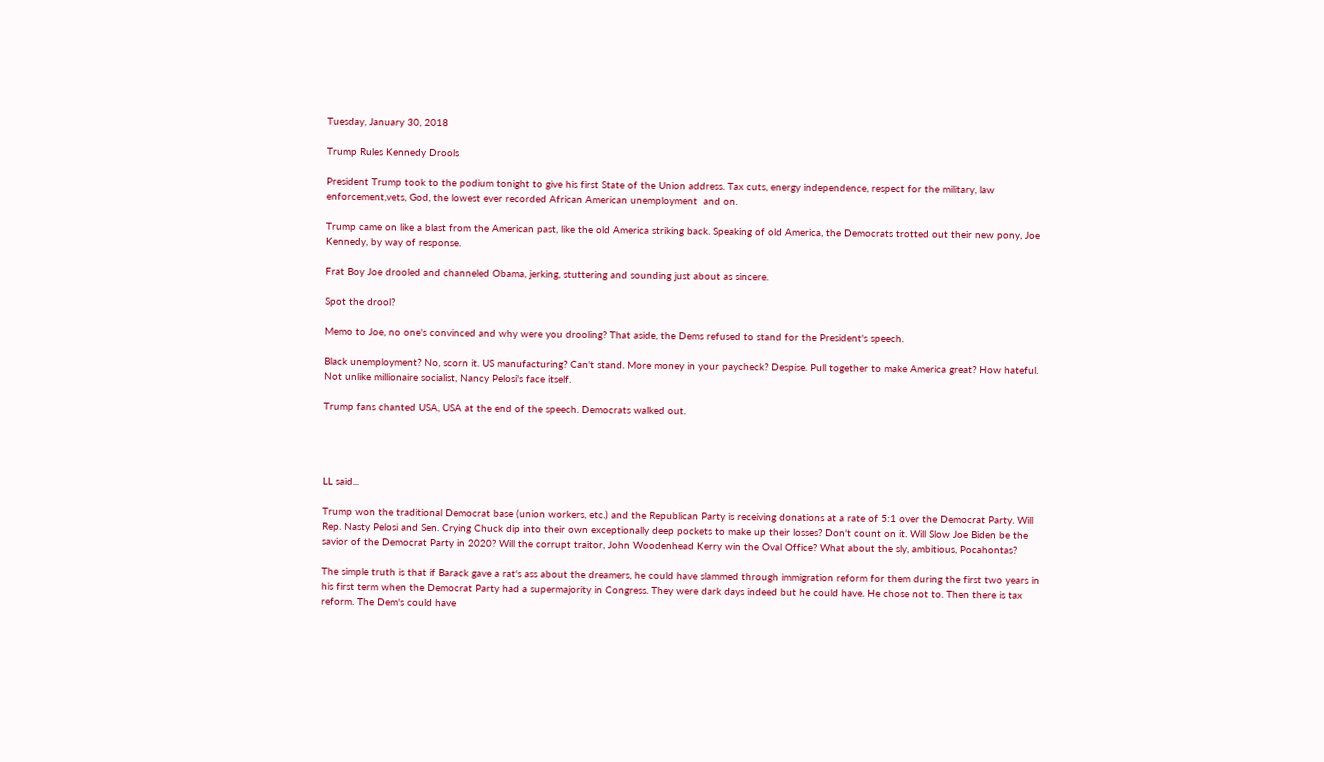Tuesday, January 30, 2018

Trump Rules Kennedy Drools

President Trump took to the podium tonight to give his first State of the Union address. Tax cuts, energy independence, respect for the military, law enforcement,vets, God, the lowest ever recorded African American unemployment  and on.

Trump came on like a blast from the American past, like the old America striking back. Speaking of old America, the Democrats trotted out their new pony, Joe Kennedy, by way of response.

Frat Boy Joe drooled and channeled Obama, jerking, stuttering and sounding just about as sincere.

Spot the drool?

Memo to Joe, no one's convinced and why were you drooling? That aside, the Dems refused to stand for the President's speech.

Black unemployment? No, scorn it. US manufacturing? Can't stand. More money in your paycheck? Despise. Pull together to make America great? How hateful. Not unlike millionaire socialist, Nancy Pelosi's face itself.

Trump fans chanted USA, USA at the end of the speech. Democrats walked out.




LL said...

Trump won the traditional Democrat base (union workers, etc.) and the Republican Party is receiving donations at a rate of 5:1 over the Democrat Party. Will Rep. Nasty Pelosi and Sen. Crying Chuck dip into their own exceptionally deep pockets to make up their losses? Don't count on it. Will Slow Joe Biden be the savior of the Democrat Party in 2020? Will the corrupt traitor, John Woodenhead Kerry win the Oval Office? What about the sly, ambitious, Pocahontas?

The simple truth is that if Barack gave a rat's ass about the dreamers, he could have slammed through immigration reform for them during the first two years in his first term when the Democrat Party had a supermajority in Congress. They were dark days indeed but he could have. He chose not to. Then there is tax reform. The Dem's could have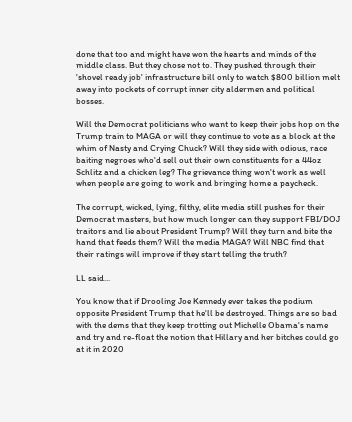done that too and might have won the hearts and minds of the middle class. But they chose not to. They pushed through their 'shovel ready job' infrastructure bill only to watch $800 billion melt away into pockets of corrupt inner city aldermen and political bosses.

Will the Democrat politicians who want to keep their jobs hop on the Trump train to MAGA or will they continue to vote as a block at the whim of Nasty and Crying Chuck? Will they side with odious, race baiting negroes who'd sell out their own constituents for a 44oz Schlitz and a chicken leg? The grievance thing won't work as well when people are going to work and bringing home a paycheck.

The corrupt, wicked, lying, filthy, elite media still pushes for their Democrat masters, but how much longer can they support FBI/DOJ traitors and lie about President Trump? Will they turn and bite the hand that feeds them? Will the media MAGA? Will NBC find that their ratings will improve if they start telling the truth?

LL said...

You know that if Drooling Joe Kennedy ever takes the podium opposite President Trump that he'll be destroyed. Things are so bad with the dems that they keep trotting out Michelle Obama's name and try and re-float the notion that Hillary and her bitches could go at it in 2020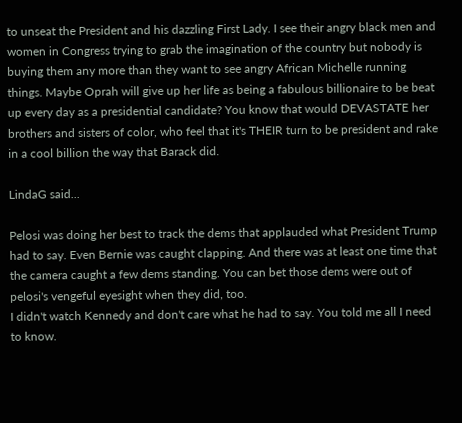to unseat the President and his dazzling First Lady. I see their angry black men and women in Congress trying to grab the imagination of the country but nobody is buying them any more than they want to see angry African Michelle running things. Maybe Oprah will give up her life as being a fabulous billionaire to be beat up every day as a presidential candidate? You know that would DEVASTATE her brothers and sisters of color, who feel that it's THEIR turn to be president and rake in a cool billion the way that Barack did.

LindaG said...

Pelosi was doing her best to track the dems that applauded what President Trump had to say. Even Bernie was caught clapping. And there was at least one time that the camera caught a few dems standing. You can bet those dems were out of pelosi's vengeful eyesight when they did, too.
I didn't watch Kennedy and don't care what he had to say. You told me all I need to know.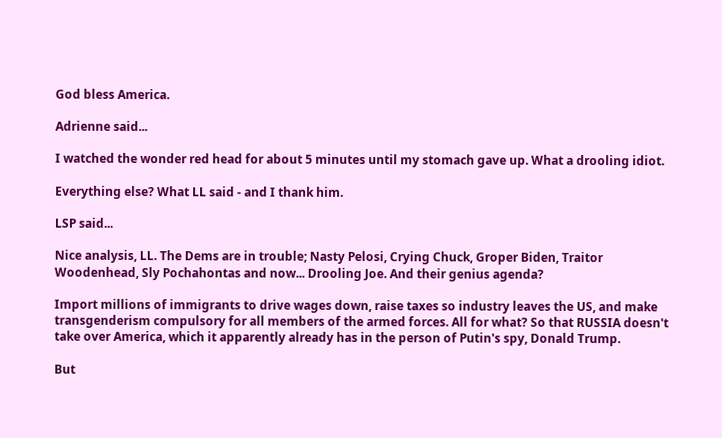God bless America.

Adrienne said...

I watched the wonder red head for about 5 minutes until my stomach gave up. What a drooling idiot.

Everything else? What LL said - and I thank him.

LSP said...

Nice analysis, LL. The Dems are in trouble; Nasty Pelosi, Crying Chuck, Groper Biden, Traitor Woodenhead, Sly Pochahontas and now... Drooling Joe. And their genius agenda?

Import millions of immigrants to drive wages down, raise taxes so industry leaves the US, and make transgenderism compulsory for all members of the armed forces. All for what? So that RUSSIA doesn't take over America, which it apparently already has in the person of Putin's spy, Donald Trump.

But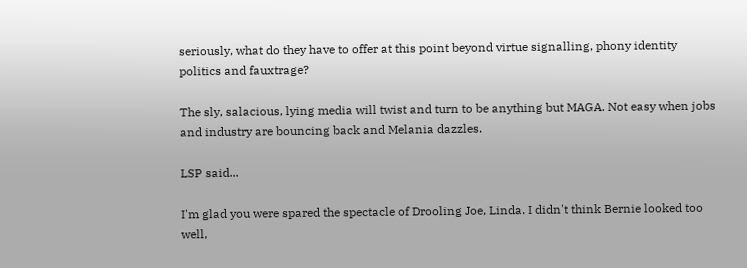seriously, what do they have to offer at this point beyond virtue signalling, phony identity politics and fauxtrage?

The sly, salacious, lying media will twist and turn to be anything but MAGA. Not easy when jobs and industry are bouncing back and Melania dazzles.

LSP said...

I'm glad you were spared the spectacle of Drooling Joe, Linda. I didn't think Bernie looked too well,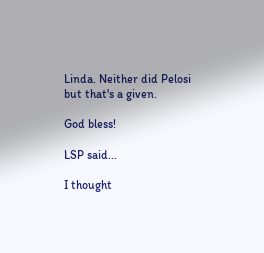Linda. Neither did Pelosi but that's a given.

God bless!

LSP said...

I thought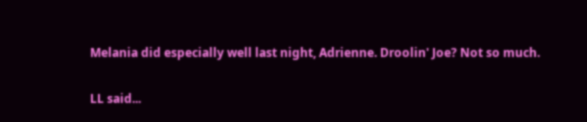Melania did especially well last night, Adrienne. Droolin' Joe? Not so much.

LL said...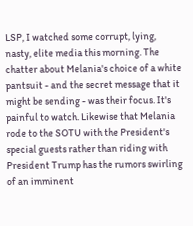LSP, I watched some corrupt, lying, nasty, elite media this morning. The chatter about Melania's choice of a white pantsuit - and the secret message that it might be sending - was their focus. It's painful to watch. Likewise that Melania rode to the SOTU with the President's special guests rather than riding with President Trump has the rumors swirling of an imminent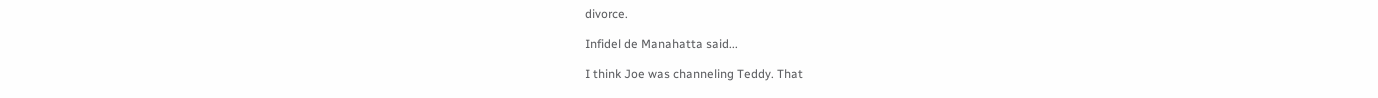divorce.

Infidel de Manahatta said...

I think Joe was channeling Teddy. That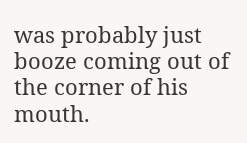was probably just booze coming out of the corner of his mouth.